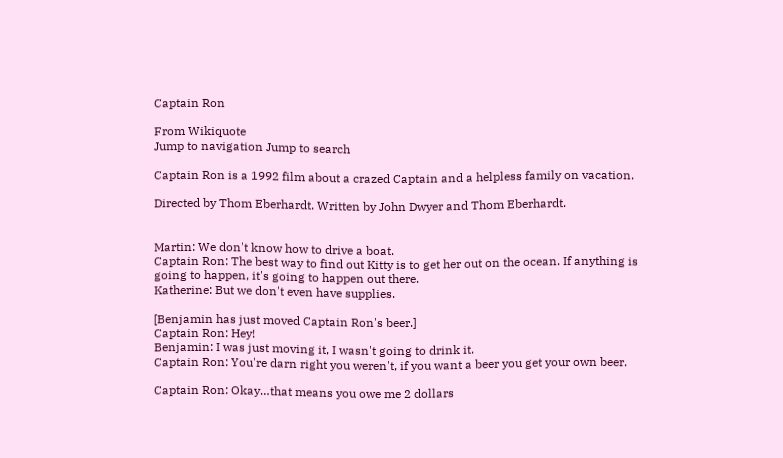Captain Ron

From Wikiquote
Jump to navigation Jump to search

Captain Ron is a 1992 film about a crazed Captain and a helpless family on vacation.

Directed by Thom Eberhardt. Written by John Dwyer and Thom Eberhardt.


Martin: We don't know how to drive a boat.
Captain Ron: The best way to find out Kitty is to get her out on the ocean. If anything is going to happen, it's going to happen out there.
Katherine: But we don't even have supplies.

[Benjamin has just moved Captain Ron's beer.]
Captain Ron: Hey!
Benjamin: I was just moving it, I wasn't going to drink it.
Captain Ron: You're darn right you weren't, if you want a beer you get your own beer.

Captain Ron: Okay…that means you owe me 2 dollars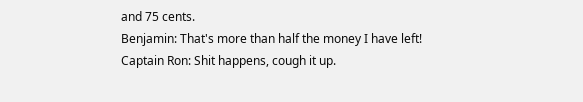and 75 cents.
Benjamin: That's more than half the money I have left!
Captain Ron: Shit happens, cough it up.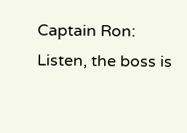Captain Ron: Listen, the boss is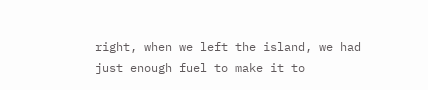right, when we left the island, we had just enough fuel to make it to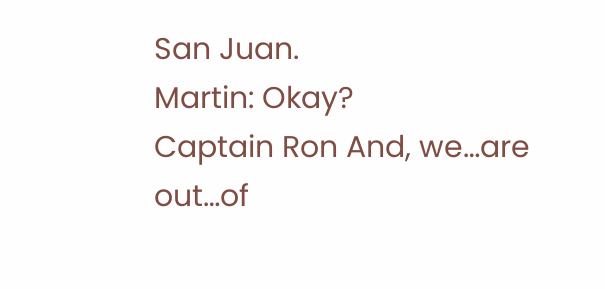San Juan.
Martin: Okay?
Captain Ron And, we…are out…of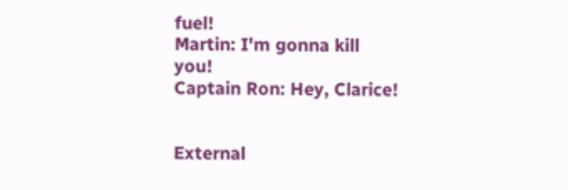fuel!
Martin: I'm gonna kill you!
Captain Ron: Hey, Clarice!


External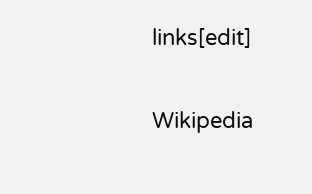links[edit]

Wikipedia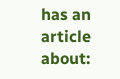has an article about: